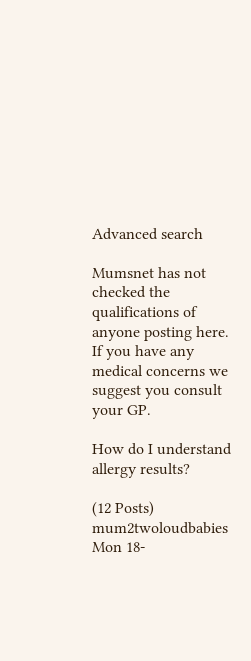Advanced search

Mumsnet has not checked the qualifications of anyone posting here. If you have any medical concerns we suggest you consult your GP.

How do I understand allergy results?

(12 Posts)
mum2twoloudbabies Mon 18-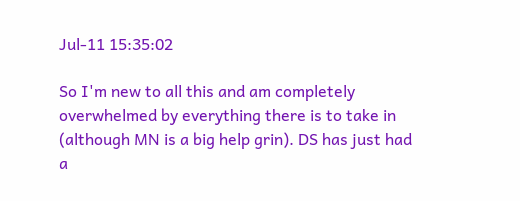Jul-11 15:35:02

So I'm new to all this and am completely overwhelmed by everything there is to take in (although MN is a big help grin). DS has just had a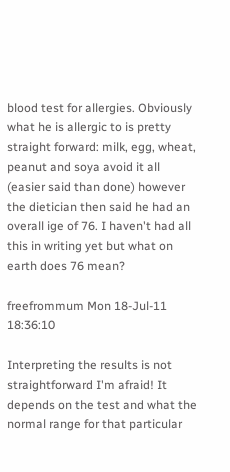blood test for allergies. Obviously what he is allergic to is pretty straight forward: milk, egg, wheat, peanut and soya avoid it all (easier said than done) however the dietician then said he had an overall ige of 76. I haven't had all this in writing yet but what on earth does 76 mean?

freefrommum Mon 18-Jul-11 18:36:10

Interpreting the results is not straightforward I'm afraid! It depends on the test and what the normal range for that particular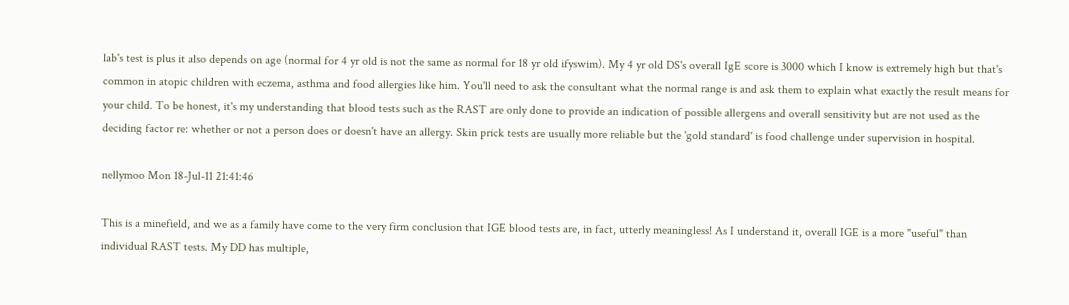lab's test is plus it also depends on age (normal for 4 yr old is not the same as normal for 18 yr old ifyswim). My 4 yr old DS's overall IgE score is 3000 which I know is extremely high but that's common in atopic children with eczema, asthma and food allergies like him. You'll need to ask the consultant what the normal range is and ask them to explain what exactly the result means for your child. To be honest, it's my understanding that blood tests such as the RAST are only done to provide an indication of possible allergens and overall sensitivity but are not used as the deciding factor re: whether or not a person does or doesn't have an allergy. Skin prick tests are usually more reliable but the 'gold standard' is food challenge under supervision in hospital.

nellymoo Mon 18-Jul-11 21:41:46

This is a minefield, and we as a family have come to the very firm conclusion that IGE blood tests are, in fact, utterly meaningless! As I understand it, overall IGE is a more "useful" than individual RAST tests. My DD has multiple,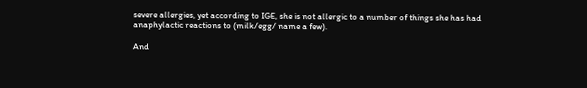severe allergies, yet according to IGE, she is not allergic to a number of things she has had anaphylactic reactions to (milk/egg/ name a few).

And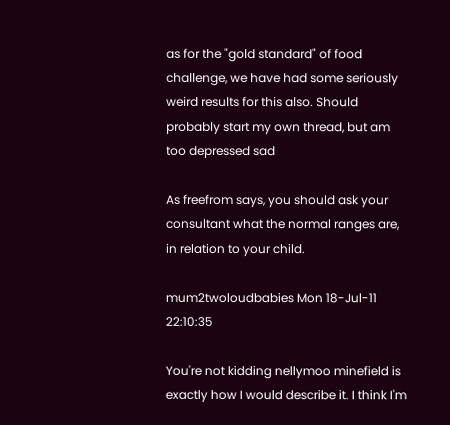as for the "gold standard" of food challenge, we have had some seriously weird results for this also. Should probably start my own thread, but am too depressed sad

As freefrom says, you should ask your consultant what the normal ranges are, in relation to your child.

mum2twoloudbabies Mon 18-Jul-11 22:10:35

You're not kidding nellymoo minefield is exactly how I would describe it. I think I'm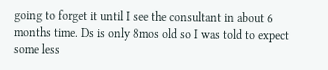going to forget it until I see the consultant in about 6 months time. Ds is only 8mos old so I was told to expect some less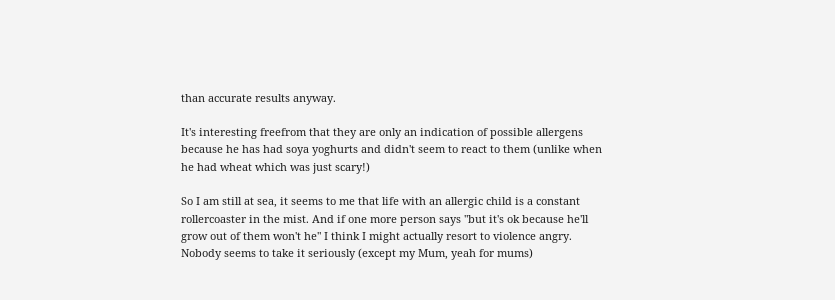than accurate results anyway.

It's interesting freefrom that they are only an indication of possible allergens because he has had soya yoghurts and didn't seem to react to them (unlike when he had wheat which was just scary!)

So I am still at sea, it seems to me that life with an allergic child is a constant rollercoaster in the mist. And if one more person says "but it's ok because he'll grow out of them won't he" I think I might actually resort to violence angry. Nobody seems to take it seriously (except my Mum, yeah for mums)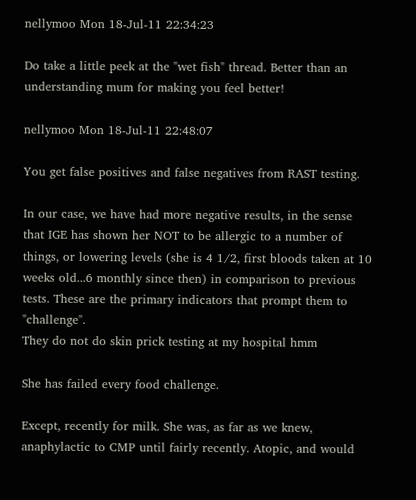nellymoo Mon 18-Jul-11 22:34:23

Do take a little peek at the "wet fish" thread. Better than an understanding mum for making you feel better!

nellymoo Mon 18-Jul-11 22:48:07

You get false positives and false negatives from RAST testing.

In our case, we have had more negative results, in the sense that IGE has shown her NOT to be allergic to a number of things, or lowering levels (she is 4 1/2, first bloods taken at 10 weeks old...6 monthly since then) in comparison to previous tests. These are the primary indicators that prompt them to "challenge".
They do not do skin prick testing at my hospital hmm

She has failed every food challenge.

Except, recently for milk. She was, as far as we knew, anaphylactic to CMP until fairly recently. Atopic, and would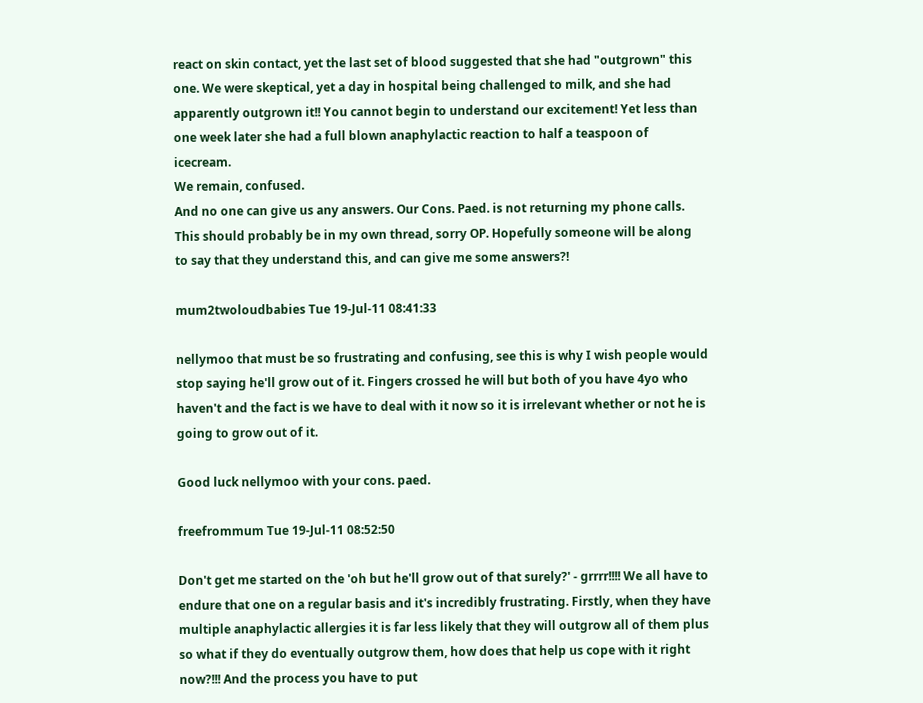react on skin contact, yet the last set of blood suggested that she had "outgrown" this one. We were skeptical, yet a day in hospital being challenged to milk, and she had apparently outgrown it!! You cannot begin to understand our excitement! Yet less than one week later she had a full blown anaphylactic reaction to half a teaspoon of icecream.
We remain, confused.
And no one can give us any answers. Our Cons. Paed. is not returning my phone calls. This should probably be in my own thread, sorry OP. Hopefully someone will be along to say that they understand this, and can give me some answers?!

mum2twoloudbabies Tue 19-Jul-11 08:41:33

nellymoo that must be so frustrating and confusing, see this is why I wish people would stop saying he'll grow out of it. Fingers crossed he will but both of you have 4yo who haven't and the fact is we have to deal with it now so it is irrelevant whether or not he is going to grow out of it.

Good luck nellymoo with your cons. paed.

freefrommum Tue 19-Jul-11 08:52:50

Don't get me started on the 'oh but he'll grow out of that surely?' - grrrr!!!! We all have to endure that one on a regular basis and it's incredibly frustrating. Firstly, when they have multiple anaphylactic allergies it is far less likely that they will outgrow all of them plus so what if they do eventually outgrow them, how does that help us cope with it right now?!!! And the process you have to put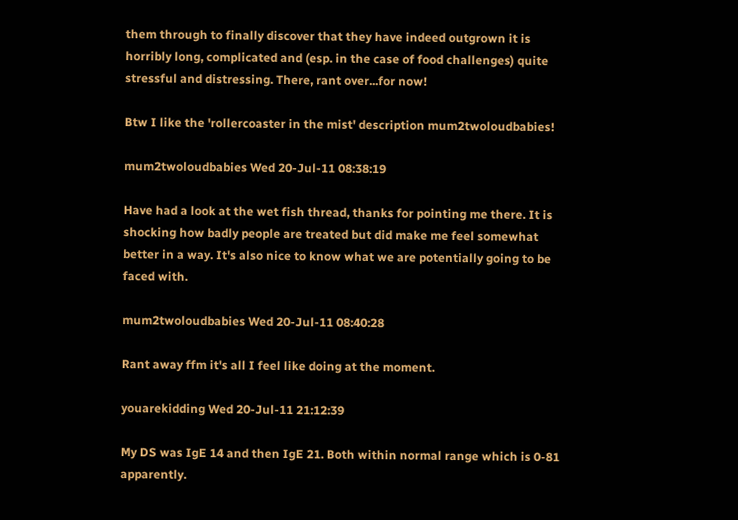them through to finally discover that they have indeed outgrown it is horribly long, complicated and (esp. in the case of food challenges) quite stressful and distressing. There, rant over...for now!

Btw I like the 'rollercoaster in the mist' description mum2twoloudbabies!

mum2twoloudbabies Wed 20-Jul-11 08:38:19

Have had a look at the wet fish thread, thanks for pointing me there. It is shocking how badly people are treated but did make me feel somewhat better in a way. It's also nice to know what we are potentially going to be faced with.

mum2twoloudbabies Wed 20-Jul-11 08:40:28

Rant away ffm it's all I feel like doing at the moment.

youarekidding Wed 20-Jul-11 21:12:39

My DS was IgE 14 and then IgE 21. Both within normal range which is 0-81 apparently.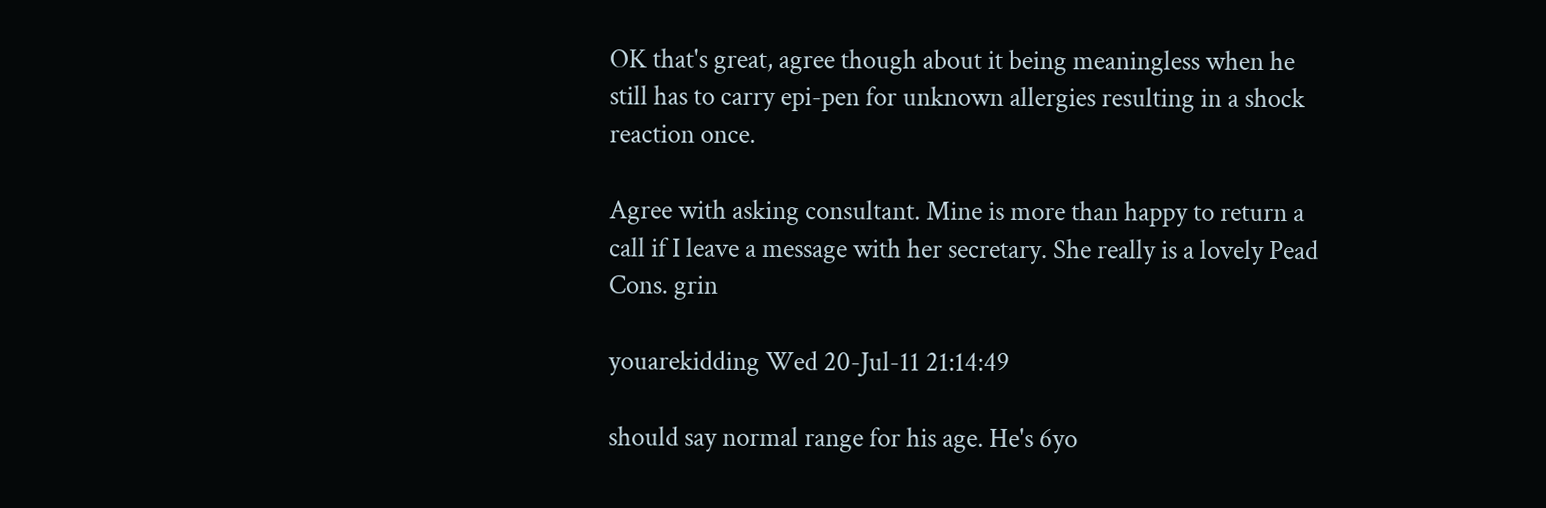OK that's great, agree though about it being meaningless when he still has to carry epi-pen for unknown allergies resulting in a shock reaction once.

Agree with asking consultant. Mine is more than happy to return a call if I leave a message with her secretary. She really is a lovely Pead Cons. grin

youarekidding Wed 20-Jul-11 21:14:49

should say normal range for his age. He's 6yo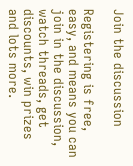Join the discussion

Registering is free, easy, and means you can join in the discussion, watch threads, get discounts, win prizes and lots more.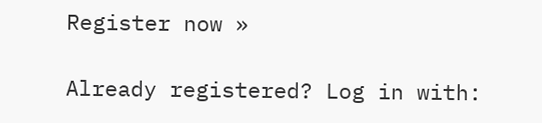Register now »

Already registered? Log in with: